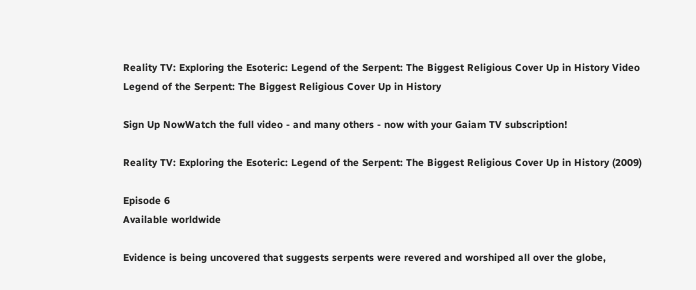Reality TV: Exploring the Esoteric: Legend of the Serpent: The Biggest Religious Cover Up in History Video
Legend of the Serpent: The Biggest Religious Cover Up in History

Sign Up NowWatch the full video - and many others - now with your Gaiam TV subscription!

Reality TV: Exploring the Esoteric: Legend of the Serpent: The Biggest Religious Cover Up in History (2009)

Episode 6
Available worldwide

Evidence is being uncovered that suggests serpents were revered and worshiped all over the globe,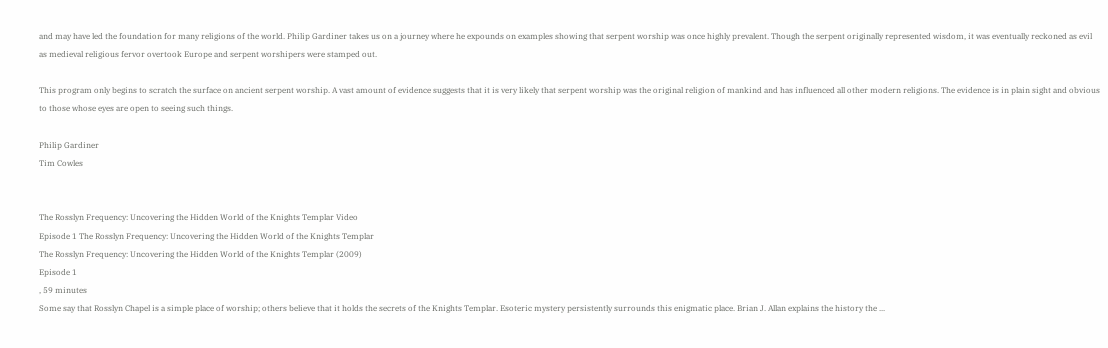and may have led the foundation for many religions of the world. Philip Gardiner takes us on a journey where he expounds on examples showing that serpent worship was once highly prevalent. Though the serpent originally represented wisdom, it was eventually reckoned as evil as medieval religious fervor overtook Europe and serpent worshipers were stamped out.

This program only begins to scratch the surface on ancient serpent worship. A vast amount of evidence suggests that it is very likely that serpent worship was the original religion of mankind and has influenced all other modern religions. The evidence is in plain sight and obvious to those whose eyes are open to seeing such things.

Philip Gardiner
Tim Cowles


The Rosslyn Frequency: Uncovering the Hidden World of the Knights Templar Video
Episode 1 The Rosslyn Frequency: Uncovering the Hidden World of the Knights Templar
The Rosslyn Frequency: Uncovering the Hidden World of the Knights Templar (2009)
Episode 1
, 59 minutes
Some say that Rosslyn Chapel is a simple place of worship; others believe that it holds the secrets of the Knights Templar. Esoteric mystery persistently surrounds this enigmatic place. Brian J. Allan explains the history the ...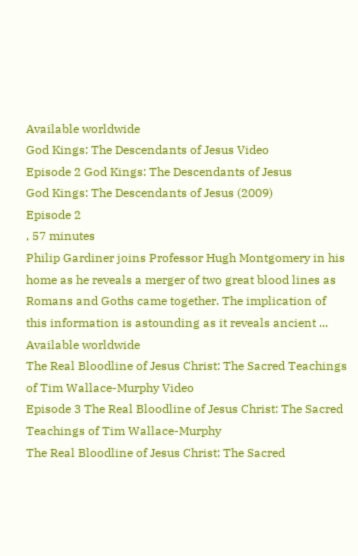Available worldwide
God Kings: The Descendants of Jesus Video
Episode 2 God Kings: The Descendants of Jesus
God Kings: The Descendants of Jesus (2009)
Episode 2
, 57 minutes
Philip Gardiner joins Professor Hugh Montgomery in his home as he reveals a merger of two great blood lines as Romans and Goths came together. The implication of this information is astounding as it reveals ancient ...
Available worldwide
The Real Bloodline of Jesus Christ: The Sacred Teachings of Tim Wallace-Murphy Video
Episode 3 The Real Bloodline of Jesus Christ: The Sacred Teachings of Tim Wallace-Murphy
The Real Bloodline of Jesus Christ: The Sacred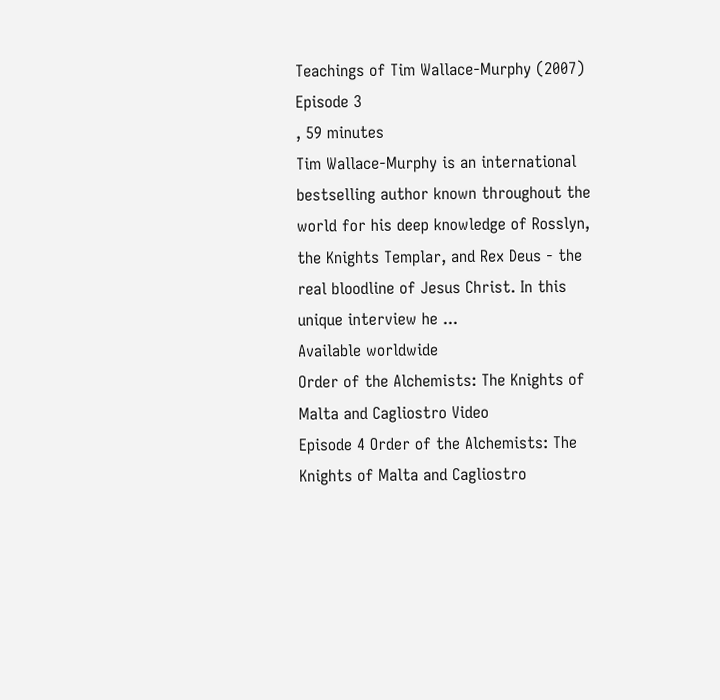Teachings of Tim Wallace-Murphy (2007)
Episode 3
, 59 minutes
Tim Wallace-Murphy is an international bestselling author known throughout the world for his deep knowledge of Rosslyn, the Knights Templar, and Rex Deus - the real bloodline of Jesus Christ. In this unique interview he ...
Available worldwide
Order of the Alchemists: The Knights of Malta and Cagliostro Video
Episode 4 Order of the Alchemists: The Knights of Malta and Cagliostro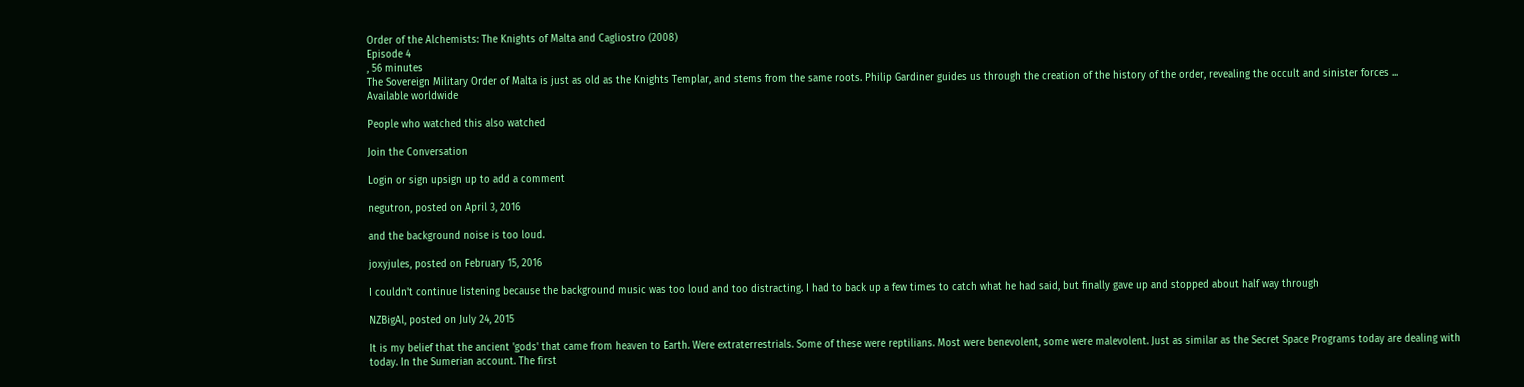Order of the Alchemists: The Knights of Malta and Cagliostro (2008)
Episode 4
, 56 minutes
The Sovereign Military Order of Malta is just as old as the Knights Templar, and stems from the same roots. Philip Gardiner guides us through the creation of the history of the order, revealing the occult and sinister forces ...
Available worldwide

People who watched this also watched

Join the Conversation

Login or sign upsign up to add a comment

negutron, posted on April 3, 2016

and the background noise is too loud.

joxyjules, posted on February 15, 2016

I couldn't continue listening because the background music was too loud and too distracting. I had to back up a few times to catch what he had said, but finally gave up and stopped about half way through

NZBigAl, posted on July 24, 2015

It is my belief that the ancient 'gods' that came from heaven to Earth. Were extraterrestrials. Some of these were reptilians. Most were benevolent, some were malevolent. Just as similar as the Secret Space Programs today are dealing with today. In the Sumerian account. The first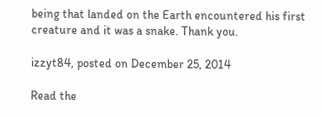being that landed on the Earth encountered his first creature and it was a snake. Thank you.

izzyt84, posted on December 25, 2014

Read the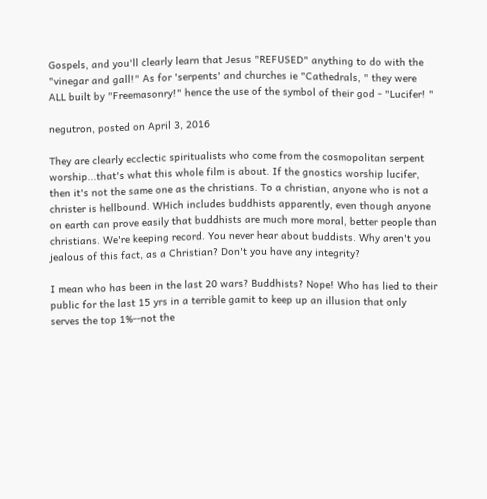Gospels, and you'll clearly learn that Jesus "REFUSED" anything to do with the "vinegar and gall!" As for 'serpents' and churches ie "Cathedrals, " they were ALL built by "Freemasonry!" hence the use of the symbol of their god - "Lucifer! "

negutron, posted on April 3, 2016

They are clearly ecclectic spiritualists who come from the cosmopolitan serpent worship...that's what this whole film is about. If the gnostics worship lucifer, then it's not the same one as the christians. To a christian, anyone who is not a christer is hellbound. WHich includes buddhists apparently, even though anyone on earth can prove easily that buddhists are much more moral, better people than christians. We're keeping record. You never hear about buddists. Why aren't you jealous of this fact, as a Christian? Don't you have any integrity?

I mean who has been in the last 20 wars? Buddhists? Nope! Who has lied to their public for the last 15 yrs in a terrible gamit to keep up an illusion that only serves the top 1%--not the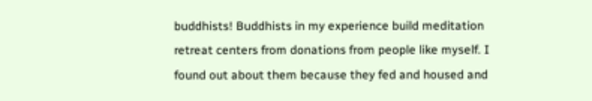buddhists! Buddhists in my experience build meditation retreat centers from donations from people like myself. I found out about them because they fed and housed and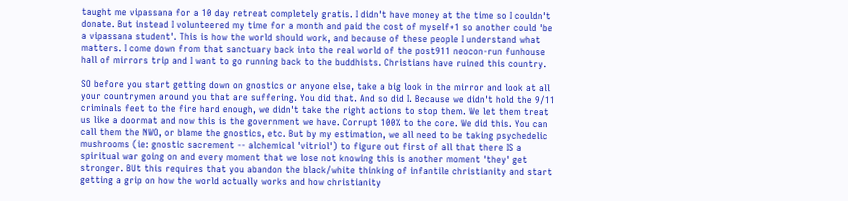taught me vipassana for a 10 day retreat completely gratis. I didn't have money at the time so I couldn't donate. But instead I volunteered my time for a month and paid the cost of myself+1 so another could 'be a vipassana student'. This is how the world should work, and because of these people I understand what matters. I come down from that sanctuary back into the real world of the post911 neocon-run funhouse hall of mirrors trip and I want to go running back to the buddhists. Christians have ruined this country.

SO before you start getting down on gnostics or anyone else, take a big look in the mirror and look at all your countrymen around you that are suffering. You did that. And so did I. Because we didn't hold the 9/11 criminals feet to the fire hard enough, we didn't take the right actions to stop them. We let them treat us like a doormat and now this is the government we have. Corrupt 100% to the core. We did this. You can call them the NWO, or blame the gnostics, etc. But by my estimation, we all need to be taking psychedelic mushrooms (ie: gnostic sacrement -- alchemical 'vitriol') to figure out first of all that there IS a spiritual war going on and every moment that we lose not knowing this is another moment 'they' get stronger. BUt this requires that you abandon the black/white thinking of infantile christianity and start getting a grip on how the world actually works and how christianity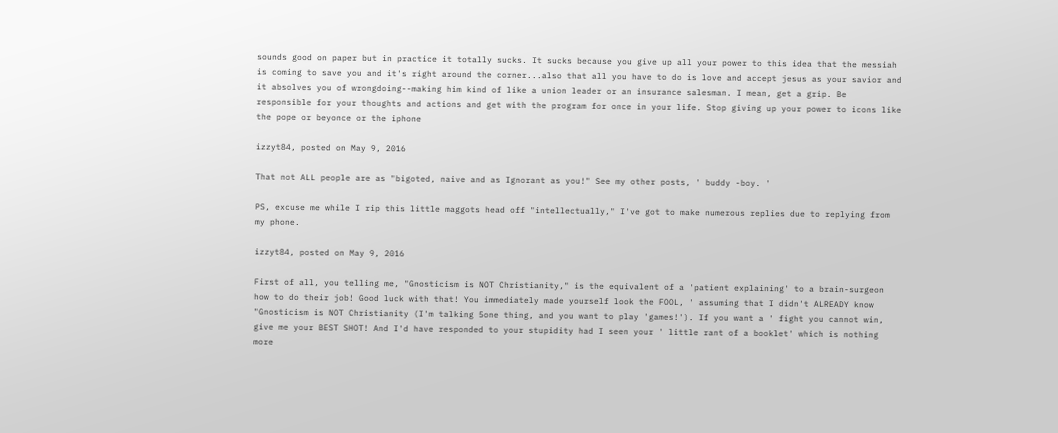sounds good on paper but in practice it totally sucks. It sucks because you give up all your power to this idea that the messiah is coming to save you and it's right around the corner...also that all you have to do is love and accept jesus as your savior and it absolves you of wrongdoing--making him kind of like a union leader or an insurance salesman. I mean, get a grip. Be responsible for your thoughts and actions and get with the program for once in your life. Stop giving up your power to icons like the pope or beyonce or the iphone

izzyt84, posted on May 9, 2016

That not ALL people are as "bigoted, naive and as Ignorant as you!" See my other posts, ' buddy -boy. '

PS, excuse me while I rip this little maggots head off "intellectually," I've got to make numerous replies due to replying from my phone.

izzyt84, posted on May 9, 2016

First of all, you telling me, "Gnosticism is NOT Christianity," is the equivalent of a 'patient explaining' to a brain-surgeon how to do their job! Good luck with that! You immediately made yourself look the FOOL, ' assuming that I didn't ALREADY know "Gnosticism is NOT Christianity (I'm talking 5one thing, and you want to play 'games!'). If you want a ' fight you cannot win, give me your BEST SHOT! And I'd have responded to your stupidity had I seen your ' little rant of a booklet' which is nothing more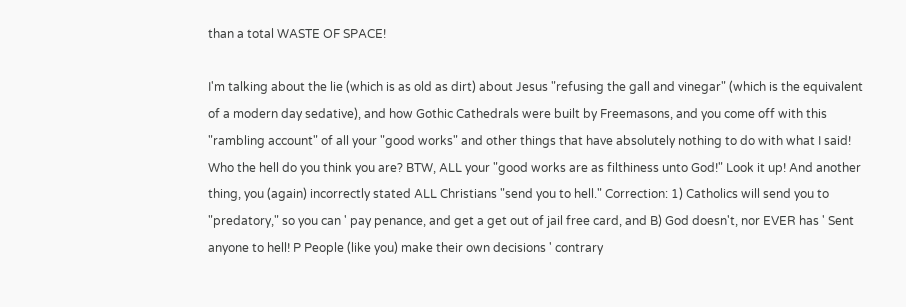than a total WASTE OF SPACE!

I'm talking about the lie (which is as old as dirt) about Jesus "refusing the gall and vinegar" (which is the equivalent of a modern day sedative), and how Gothic Cathedrals were built by Freemasons, and you come off with this "rambling account" of all your "good works" and other things that have absolutely nothing to do with what I said! Who the hell do you think you are? BTW, ALL your "good works are as filthiness unto God!" Look it up! And another thing, you (again) incorrectly stated ALL Christians "send you to hell." Correction: 1) Catholics will send you to "predatory," so you can ' pay penance, and get a get out of jail free card, and B) God doesn't, nor EVER has ' Sent anyone to hell! P People (like you) make their own decisions ' contrary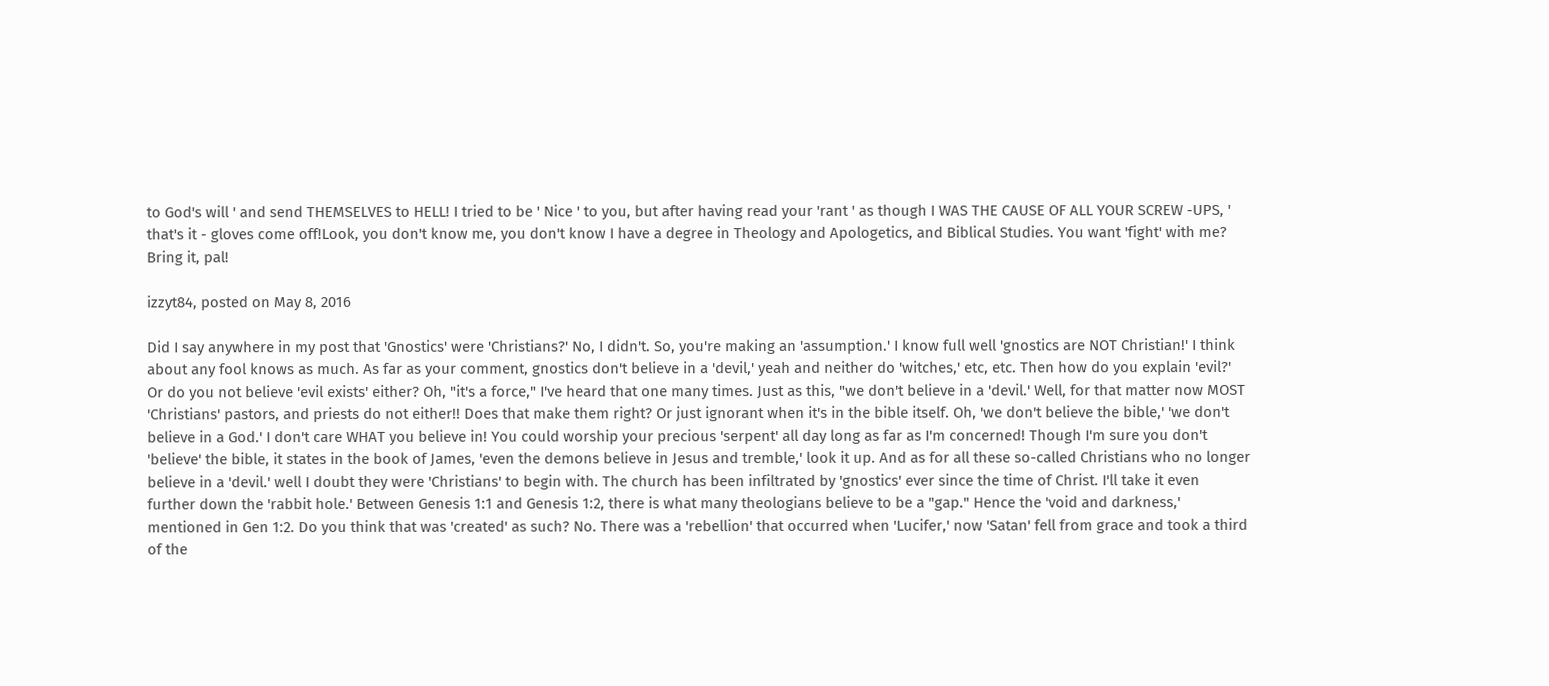to God's will ' and send THEMSELVES to HELL! I tried to be ' Nice ' to you, but after having read your 'rant ' as though I WAS THE CAUSE OF ALL YOUR SCREW -UPS, ' that's it - gloves come off!Look, you don't know me, you don't know I have a degree in Theology and Apologetics, and Biblical Studies. You want 'fight' with me? Bring it, pal!

izzyt84, posted on May 8, 2016

Did I say anywhere in my post that 'Gnostics' were 'Christians?' No, I didn't. So, you're making an 'assumption.' I know full well 'gnostics are NOT Christian!' I think about any fool knows as much. As far as your comment, gnostics don't believe in a 'devil,' yeah and neither do 'witches,' etc, etc. Then how do you explain 'evil?' Or do you not believe 'evil exists' either? Oh, "it's a force," I've heard that one many times. Just as this, "we don't believe in a 'devil.' Well, for that matter now MOST 'Christians' pastors, and priests do not either!! Does that make them right? Or just ignorant when it's in the bible itself. Oh, 'we don't believe the bible,' 'we don't believe in a God.' I don't care WHAT you believe in! You could worship your precious 'serpent' all day long as far as I'm concerned! Though I'm sure you don't 'believe' the bible, it states in the book of James, 'even the demons believe in Jesus and tremble,' look it up. And as for all these so-called Christians who no longer believe in a 'devil.' well I doubt they were 'Christians' to begin with. The church has been infiltrated by 'gnostics' ever since the time of Christ. I'll take it even further down the 'rabbit hole.' Between Genesis 1:1 and Genesis 1:2, there is what many theologians believe to be a "gap." Hence the 'void and darkness,' mentioned in Gen 1:2. Do you think that was 'created' as such? No. There was a 'rebellion' that occurred when 'Lucifer,' now 'Satan' fell from grace and took a third of the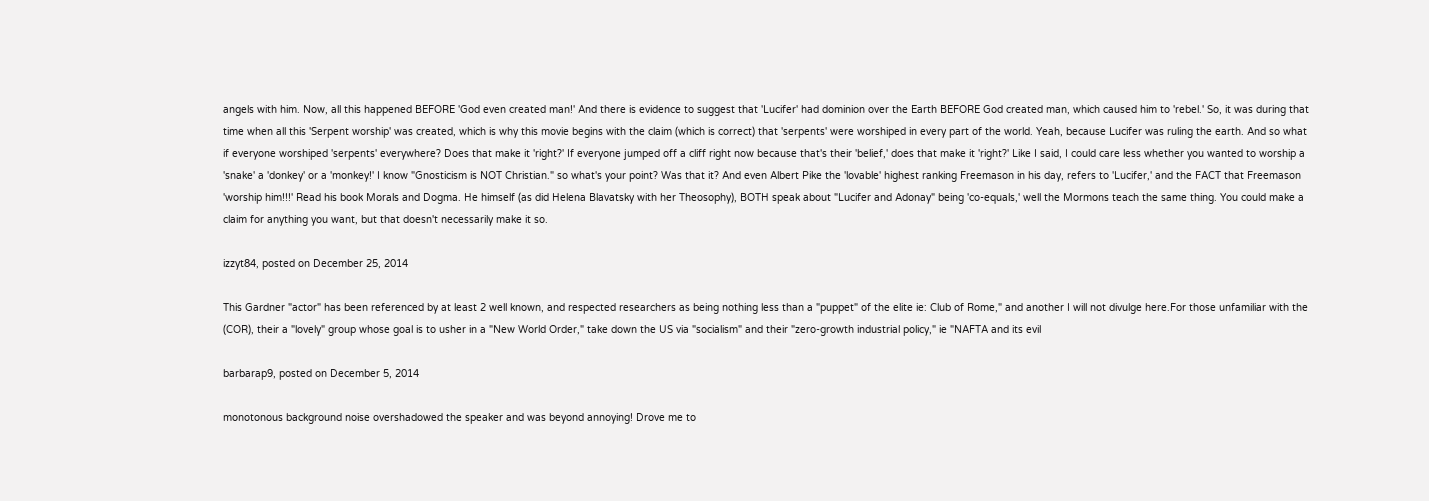angels with him. Now, all this happened BEFORE 'God even created man!' And there is evidence to suggest that 'Lucifer' had dominion over the Earth BEFORE God created man, which caused him to 'rebel.' So, it was during that time when all this 'Serpent worship' was created, which is why this movie begins with the claim (which is correct) that 'serpents' were worshiped in every part of the world. Yeah, because Lucifer was ruling the earth. And so what if everyone worshiped 'serpents' everywhere? Does that make it 'right?' If everyone jumped off a cliff right now because that's their 'belief,' does that make it 'right?' Like I said, I could care less whether you wanted to worship a 'snake' a 'donkey' or a 'monkey!' I know "Gnosticism is NOT Christian." so what's your point? Was that it? And even Albert Pike the 'lovable' highest ranking Freemason in his day, refers to 'Lucifer,' and the FACT that Freemason 'worship him!!!' Read his book Morals and Dogma. He himself (as did Helena Blavatsky with her Theosophy), BOTH speak about "Lucifer and Adonay" being 'co-equals,' well the Mormons teach the same thing. You could make a claim for anything you want, but that doesn't necessarily make it so.

izzyt84, posted on December 25, 2014

This Gardner "actor" has been referenced by at least 2 well known, and respected researchers as being nothing less than a "puppet" of the elite ie: Club of Rome," and another I will not divulge here.For those unfamiliar with the (COR), their a "lovely" group whose goal is to usher in a "New World Order," take down the US via "socialism" and their "zero-growth industrial policy," ie "NAFTA and its evil

barbarap9, posted on December 5, 2014

monotonous background noise overshadowed the speaker and was beyond annoying! Drove me to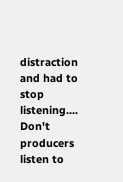distraction and had to stop listening.... Don't producers listen to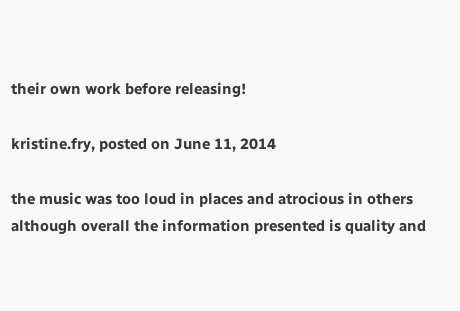their own work before releasing!

kristine.fry, posted on June 11, 2014

the music was too loud in places and atrocious in others although overall the information presented is quality and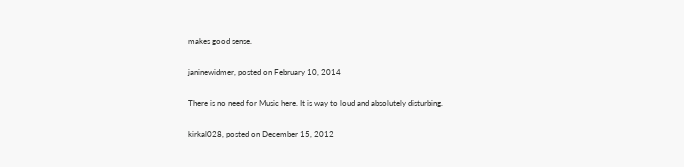makes good sense.

janinewidmer, posted on February 10, 2014

There is no need for Music here. It is way to loud and absolutely disturbing.

kirkal028, posted on December 15, 2012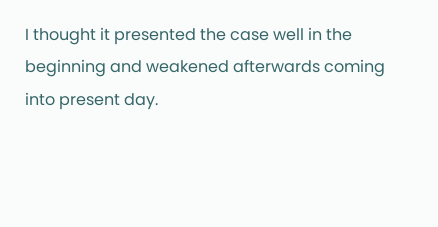I thought it presented the case well in the beginning and weakened afterwards coming into present day.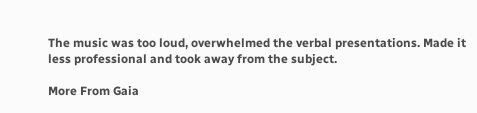The music was too loud, overwhelmed the verbal presentations. Made it less professional and took away from the subject.

More From Gaia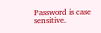Password is case sensitive.